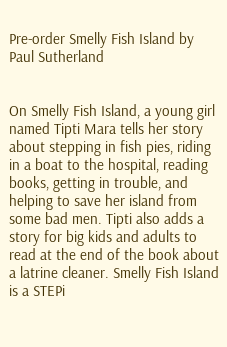Pre-order Smelly Fish Island by Paul Sutherland


On Smelly Fish Island, a young girl named Tipti Mara tells her story about stepping in fish pies, riding in a boat to the hospital, reading books, getting in trouble, and helping to save her island from some bad men. Tipti also adds a story for big kids and adults to read at the end of the book about a latrine cleaner. Smelly Fish Island is a STEPi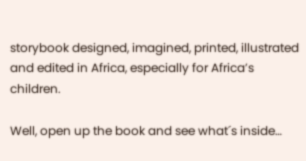storybook designed, imagined, printed, illustrated and edited in Africa, especially for Africa’s children.

Well, open up the book and see what´s inside…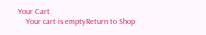Your Cart
    Your cart is emptyReturn to Shop